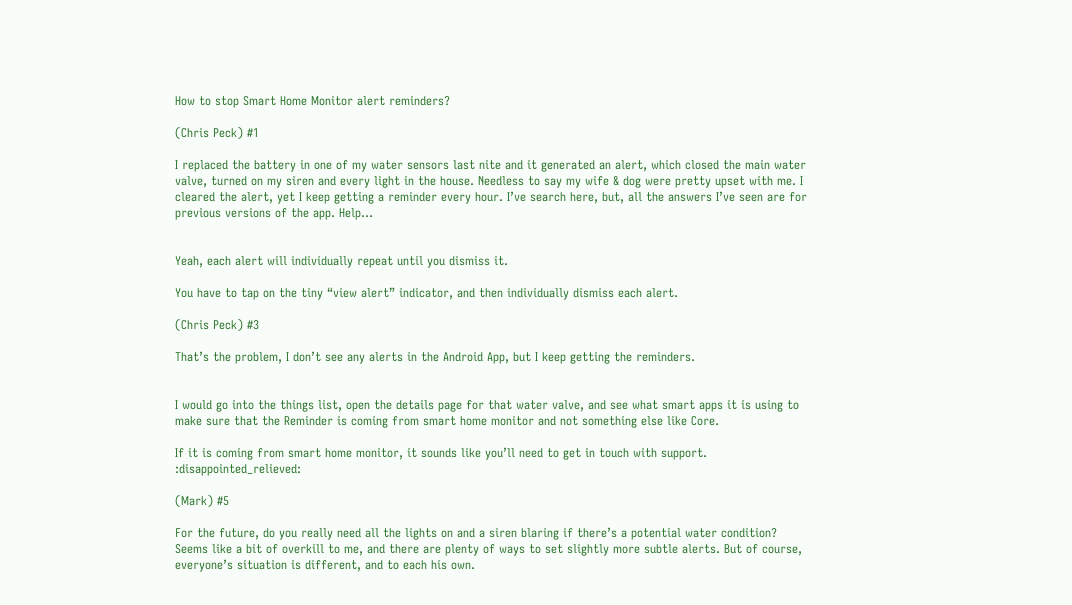How to stop Smart Home Monitor alert reminders?

(Chris Peck) #1

I replaced the battery in one of my water sensors last nite and it generated an alert, which closed the main water valve, turned on my siren and every light in the house. Needless to say my wife & dog were pretty upset with me. I cleared the alert, yet I keep getting a reminder every hour. I’ve search here, but, all the answers I’ve seen are for previous versions of the app. Help…


Yeah, each alert will individually repeat until you dismiss it.

You have to tap on the tiny “view alert” indicator, and then individually dismiss each alert.

(Chris Peck) #3

That’s the problem, I don’t see any alerts in the Android App, but I keep getting the reminders.


I would go into the things list, open the details page for that water valve, and see what smart apps it is using to make sure that the Reminder is coming from smart home monitor and not something else like Core.

If it is coming from smart home monitor, it sounds like you’ll need to get in touch with support. :disappointed_relieved:

(Mark) #5

For the future, do you really need all the lights on and a siren blaring if there’s a potential water condition? Seems like a bit of overkill to me, and there are plenty of ways to set slightly more subtle alerts. But of course, everyone’s situation is different, and to each his own.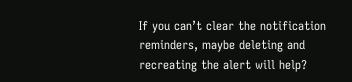If you can’t clear the notification reminders, maybe deleting and recreating the alert will help?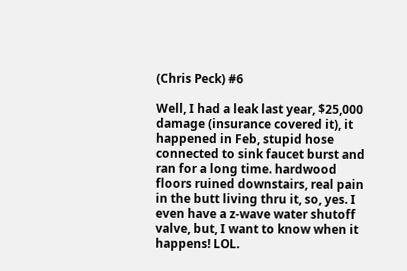(Chris Peck) #6

Well, I had a leak last year, $25,000 damage (insurance covered it), it happened in Feb, stupid hose connected to sink faucet burst and ran for a long time. hardwood floors ruined downstairs, real pain in the butt living thru it, so, yes. I even have a z-wave water shutoff valve, but, I want to know when it happens! LOL.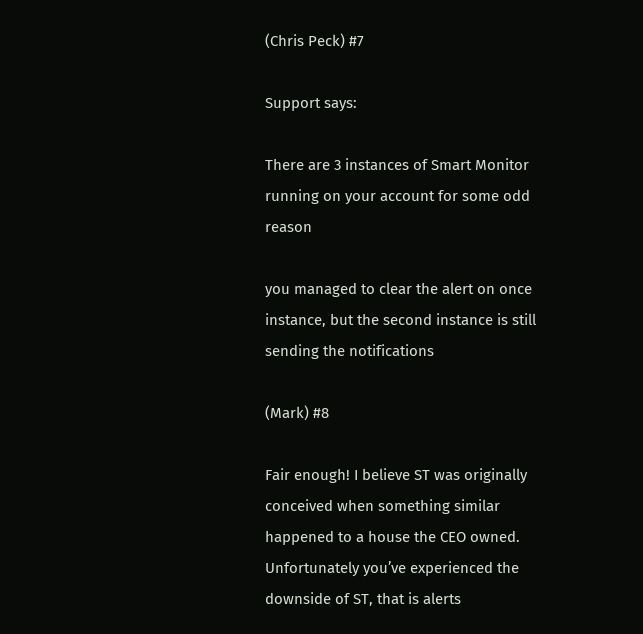(Chris Peck) #7

Support says:

There are 3 instances of Smart Monitor running on your account for some odd reason

you managed to clear the alert on once instance, but the second instance is still sending the notifications

(Mark) #8

Fair enough! I believe ST was originally conceived when something similar happened to a house the CEO owned.
Unfortunately you’ve experienced the downside of ST, that is alerts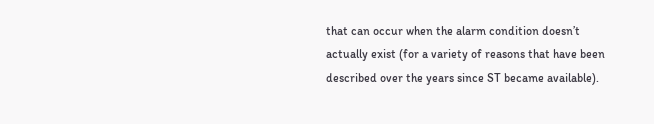that can occur when the alarm condition doesn’t actually exist (for a variety of reasons that have been described over the years since ST became available).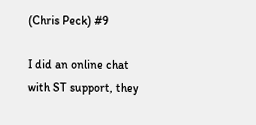(Chris Peck) #9

I did an online chat with ST support, they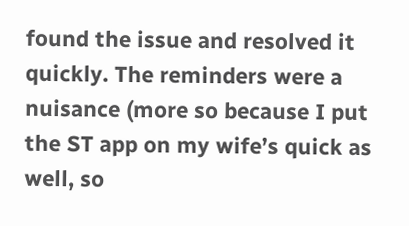found the issue and resolved it quickly. The reminders were a nuisance (more so because I put the ST app on my wife’s quick as well, so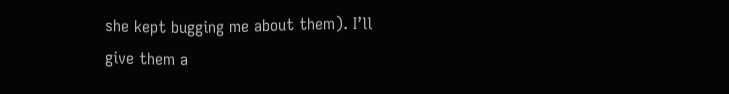she kept bugging me about them). I’ll give them a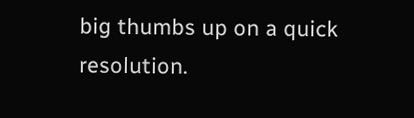big thumbs up on a quick resolution.